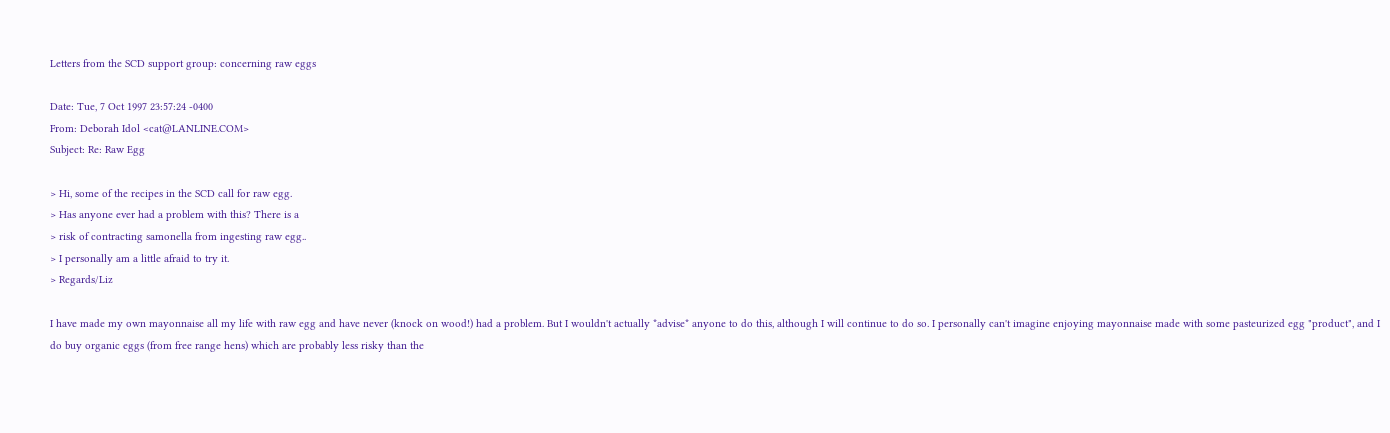Letters from the SCD support group: concerning raw eggs

Date: Tue, 7 Oct 1997 23:57:24 -0400
From: Deborah Idol <cat@LANLINE.COM>
Subject: Re: Raw Egg

> Hi, some of the recipes in the SCD call for raw egg.
> Has anyone ever had a problem with this? There is a
> risk of contracting samonella from ingesting raw egg..
> I personally am a little afraid to try it.
> Regards/Liz

I have made my own mayonnaise all my life with raw egg and have never (knock on wood!) had a problem. But I wouldn't actually *advise* anyone to do this, although I will continue to do so. I personally can't imagine enjoying mayonnaise made with some pasteurized egg "product", and I do buy organic eggs (from free range hens) which are probably less risky than the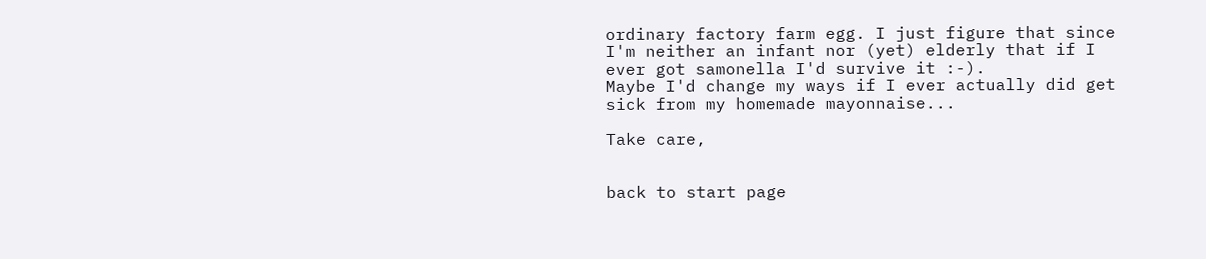ordinary factory farm egg. I just figure that since I'm neither an infant nor (yet) elderly that if I ever got samonella I'd survive it :-).
Maybe I'd change my ways if I ever actually did get sick from my homemade mayonnaise...

Take care,


back to start page